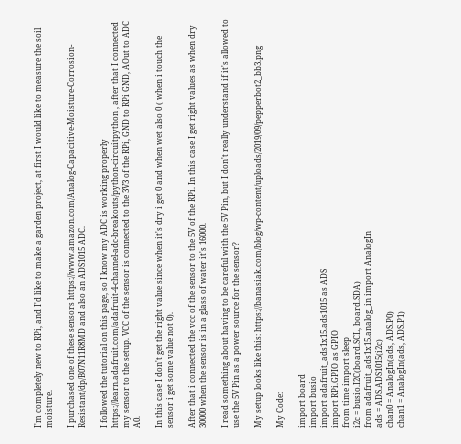I'm completely new to RPi, and I'd like to make a garden project, at first I would like to measure the soil moisture.

I purchased one of these sensors https://www.amazon.com/Analog-Capacitive-Moisture-Corrosion-Resistant/dp/B07N11R8MD and also an ADS1015 ADC.

I followed the tutorial on this page, so I know my ADC is working properly https://learn.adafruit.com/adafruit-4-channel-adc-breakouts/python-circuitpython , after that I connected my sensor to the setup. VCC of the sensor is connected to the 3V3 of the RPi, GND to RPi GND, AOut to ADC A0.

In this case I don't get the right value since when it's dry i get 0 and when wet also 0 ( when i touch the sensor i get some value not 0).

After that i connected the vcc of the sensor to the 5V of the RPi. In this case I get right values as when dry 30000 when the sensor is in a glass of water it's 16000.

I read something about having to be careful with the 5V Pin, but I don't really understand if it's allowed to use the 5V Pin as a power source for the sensor?

My setup looks like this: https://banasiak.com/blog/wp-content/uploads/2019/09/pepperbot2_bb3.png

My Code:

import board
import busio
import adafruit_ads1x15.ads1015 as ADS
import RPi.GPIO as GPIO
from time import sleep
i2c = busio.I2C(board.SCL, board.SDA)
from adafruit_ads1x15.analog_in import AnalogIn
ads = ADS.ADS1015(i2c)
chan0 = AnalogIn(ads, ADS.P0)
chan1 = AnalogIn(ads, ADS.P1)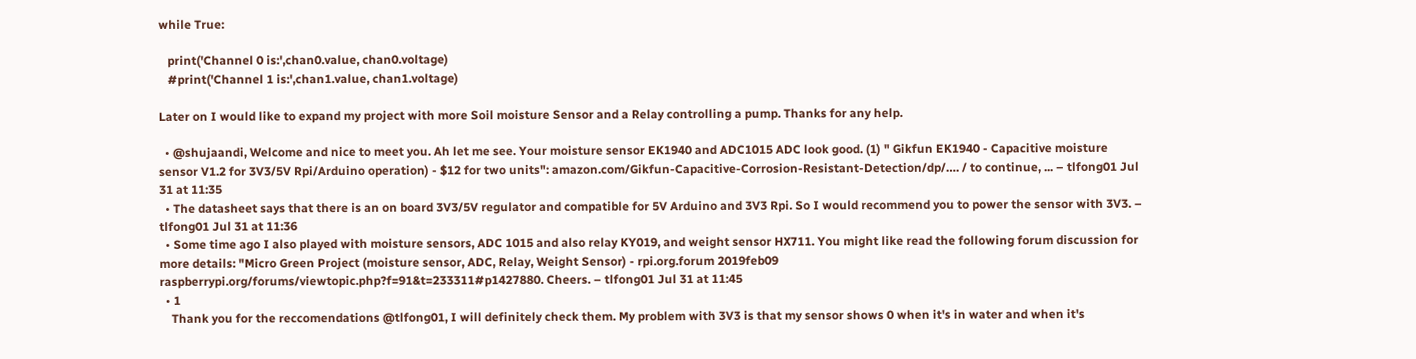while True:

   print('Channel 0 is:',chan0.value, chan0.voltage)
   #print('Channel 1 is:',chan1.value, chan1.voltage)

Later on I would like to expand my project with more Soil moisture Sensor and a Relay controlling a pump. Thanks for any help.

  • @shujaandi, Welcome and nice to meet you. Ah let me see. Your moisture sensor EK1940 and ADC1015 ADC look good. (1) " Gikfun EK1940 - Capacitive moisture sensor V1.2 for 3V3/5V Rpi/Arduino operation) - $12 for two units": amazon.com/Gikfun-Capacitive-Corrosion-Resistant-Detection/dp/…. / to continue, ... – tlfong01 Jul 31 at 11:35
  • The datasheet says that there is an on board 3V3/5V regulator and compatible for 5V Arduino and 3V3 Rpi. So I would recommend you to power the sensor with 3V3. – tlfong01 Jul 31 at 11:36
  • Some time ago I also played with moisture sensors, ADC 1015 and also relay KY019, and weight sensor HX711. You might like read the following forum discussion for more details: "Micro Green Project (moisture sensor, ADC, Relay, Weight Sensor) - rpi.org.forum 2019feb09 raspberrypi.org/forums/viewtopic.php?f=91&t=233311#p1427880. Cheers. – tlfong01 Jul 31 at 11:45
  • 1
    Thank you for the reccomendations @tlfong01, I will definitely check them. My problem with 3V3 is that my sensor shows 0 when it's in water and when it's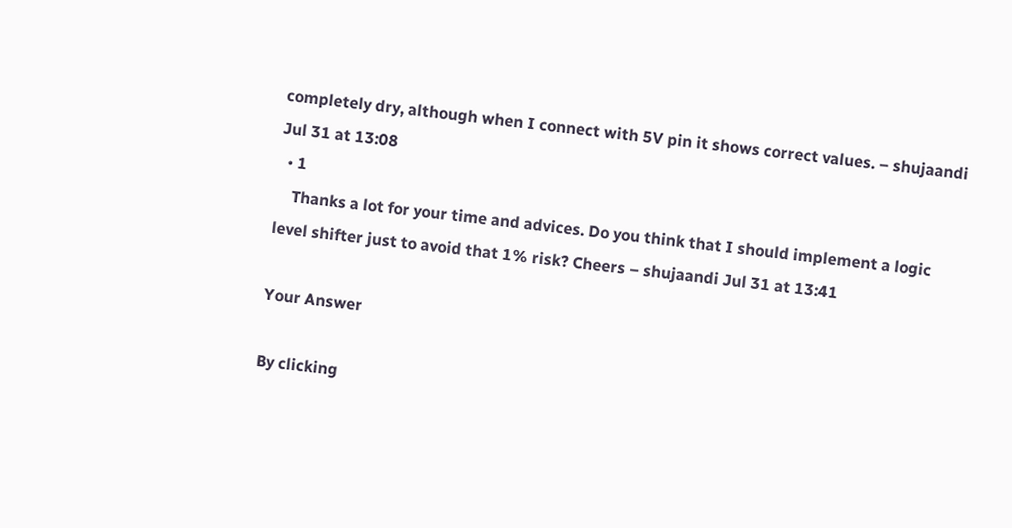completely dry, although when I connect with 5V pin it shows correct values. – shujaandi Jul 31 at 13:08
  • 1
    Thanks a lot for your time and advices. Do you think that I should implement a logic level shifter just to avoid that 1% risk? Cheers – shujaandi Jul 31 at 13:41

Your Answer

By clicking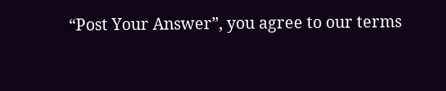“Post Your Answer”, you agree to our terms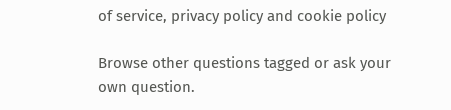of service, privacy policy and cookie policy

Browse other questions tagged or ask your own question.